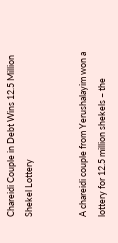Chareidi Couple in Debt Wins 12.5 Million Shekel Lottery


A chareidi couple from Yerushalayim won a lottery for 12.5 million shekels – the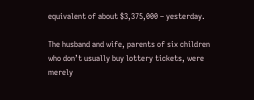equivalent of about $3,375,000 – yesterday.

The husband and wife, parents of six children who don’t usually buy lottery tickets, were merely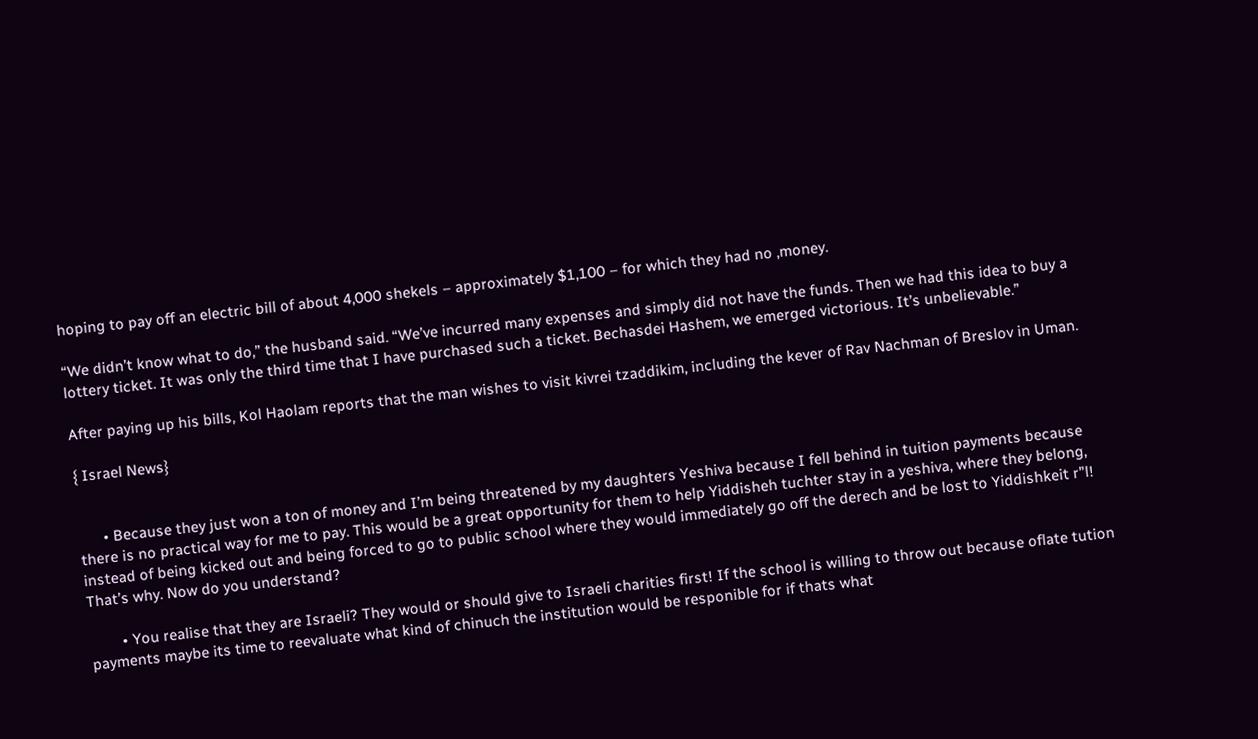hoping to pay off an electric bill of about 4,000 shekels – approximately $1,100 – for which they had no ,money.

“We didn’t know what to do,” the husband said. “We’ve incurred many expenses and simply did not have the funds. Then we had this idea to buy a lottery ticket. It was only the third time that I have purchased such a ticket. Bechasdei Hashem, we emerged victorious. It’s unbelievable.”

After paying up his bills, Kol Haolam reports that the man wishes to visit kivrei tzaddikim, including the kever of Rav Nachman of Breslov in Uman.

{ Israel News}


      • Because they just won a ton of money and I’m being threatened by my daughters Yeshiva because I fell behind in tuition payments because there is no practical way for me to pay. This would be a great opportunity for them to help Yiddisheh tuchter stay in a yeshiva, where they belong, instead of being kicked out and being forced to go to public school where they would immediately go off the derech and be lost to Yiddishkeit r”l! That’s why. Now do you understand?

        • You realise that they are Israeli? They would or should give to Israeli charities first! If the school is willing to throw out because oflate tution payments maybe its time to reevaluate what kind of chinuch the institution would be responible for if thats what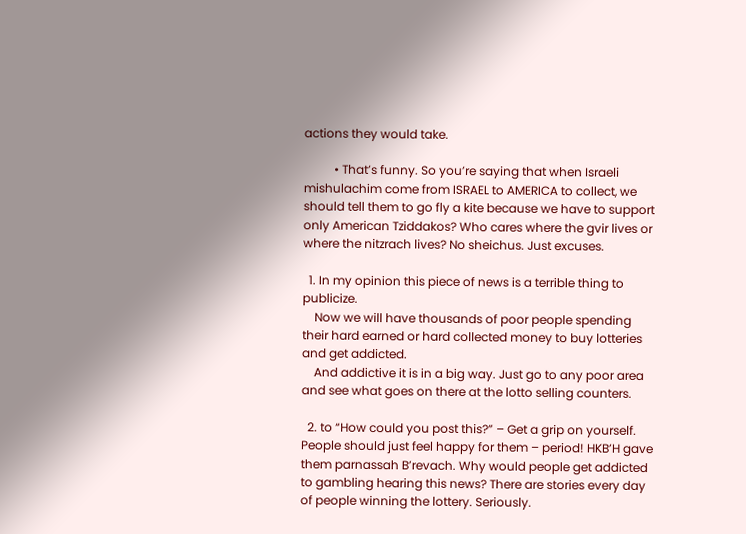actions they would take.

          • That’s funny. So you’re saying that when Israeli mishulachim come from ISRAEL to AMERICA to collect, we should tell them to go fly a kite because we have to support only American Tziddakos? Who cares where the gvir lives or where the nitzrach lives? No sheichus. Just excuses.

  1. In my opinion this piece of news is a terrible thing to publicize.
    Now we will have thousands of poor people spending their hard earned or hard collected money to buy lotteries and get addicted.
    And addictive it is in a big way. Just go to any poor area and see what goes on there at the lotto selling counters.

  2. to “How could you post this?” – Get a grip on yourself. People should just feel happy for them – period! HKB’H gave them parnassah B’revach. Why would people get addicted to gambling hearing this news? There are stories every day of people winning the lottery. Seriously.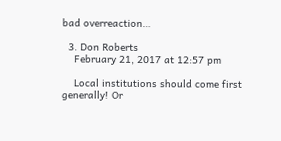bad overreaction…

  3. Don Roberts
    February 21, 2017 at 12:57 pm

    Local institutions should come first generally! Or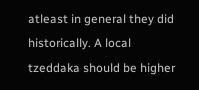atleast in general they did historically. A local tzeddaka should be higher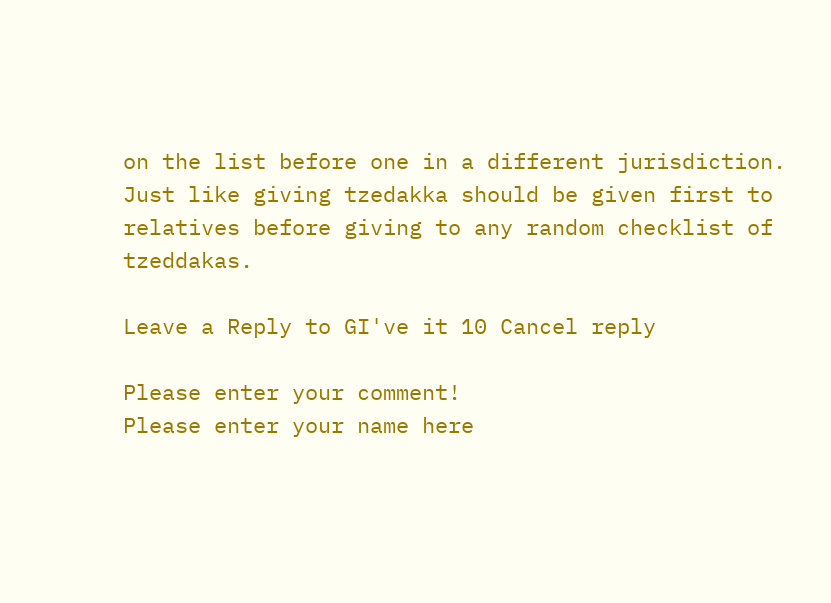on the list before one in a different jurisdiction. Just like giving tzedakka should be given first to relatives before giving to any random checklist of tzeddakas.

Leave a Reply to GI've it 10 Cancel reply

Please enter your comment!
Please enter your name here